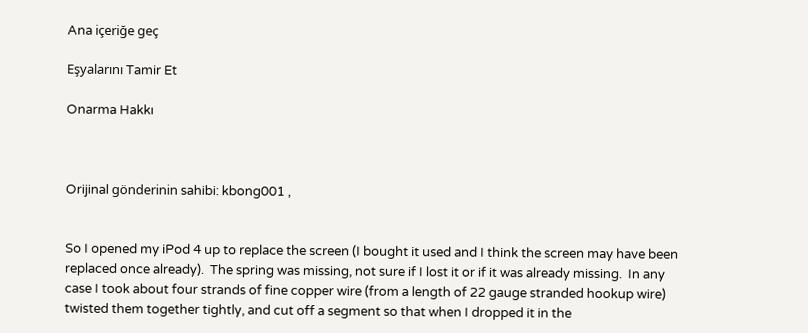Ana içeriğe geç

Eşyalarını Tamir Et

Onarma Hakkı



Orijinal gönderinin sahibi: kbong001 ,


So I opened my iPod 4 up to replace the screen (I bought it used and I think the screen may have been replaced once already).  The spring was missing, not sure if I lost it or if it was already missing.  In any case I took about four strands of fine copper wire (from a length of 22 gauge stranded hookup wire) twisted them together tightly, and cut off a segment so that when I dropped it in the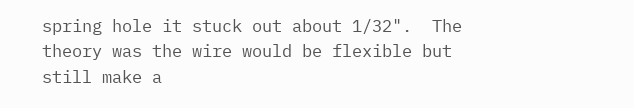spring hole it stuck out about 1/32".  The theory was the wire would be flexible but still make a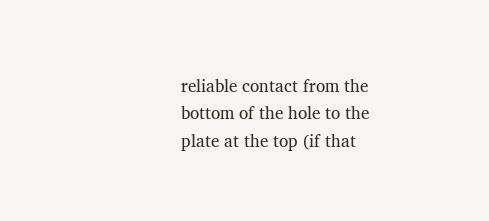reliable contact from the bottom of the hole to the plate at the top (if that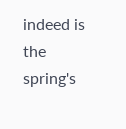indeed is the spring's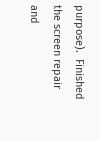purpose).  Finished the screen repair and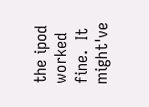the ipod worked fine.  It might've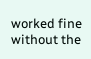worked fine without the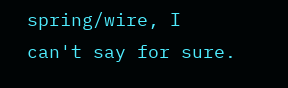spring/wire, I can't say for sure.